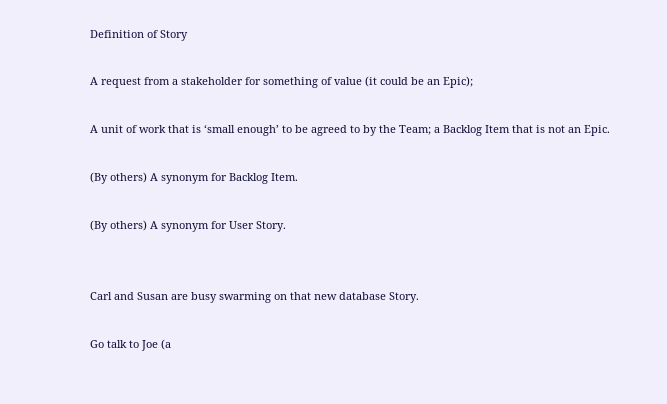Definition of Story

A request from a stakeholder for something of value (it could be an Epic);

A unit of work that is ‘small enough’ to be agreed to by the Team; a Backlog Item that is not an Epic.

(By others) A synonym for Backlog Item.

(By others) A synonym for User Story.


Carl and Susan are busy swarming on that new database Story.

Go talk to Joe (a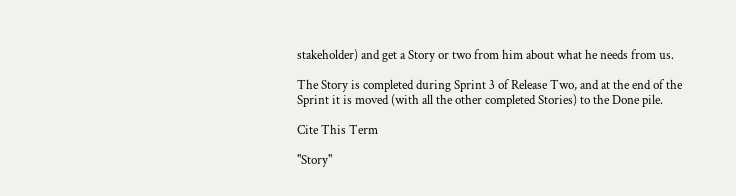stakeholder) and get a Story or two from him about what he needs from us.

The Story is completed during Sprint 3 of Release Two, and at the end of the Sprint it is moved (with all the other completed Stories) to the Done pile.

Cite This Term

"Story"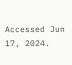Accessed Jun 17, 2024.